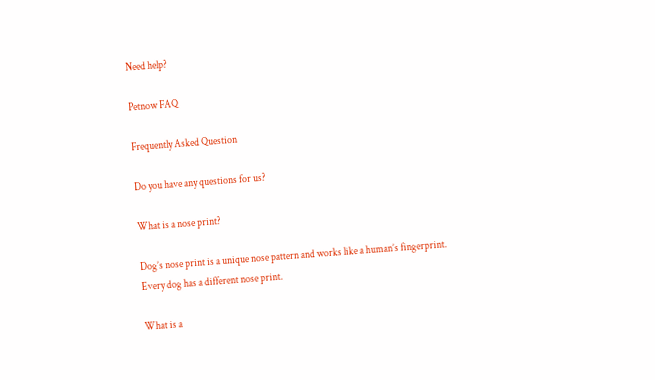Need help?

Petnow FAQ

Frequently Asked Question

Do you have any questions for us?

What is a nose print?

Dog’s nose print is a unique nose pattern and works like a human’s fingerprint. Every dog has a different nose print.

What is a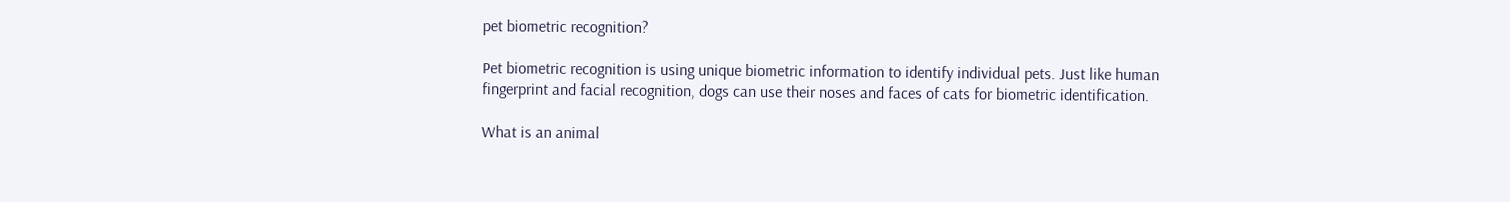pet biometric recognition?

Pet biometric recognition is using unique biometric information to identify individual pets. Just like human fingerprint and facial recognition, dogs can use their noses and faces of cats for biometric identification.

What is an animal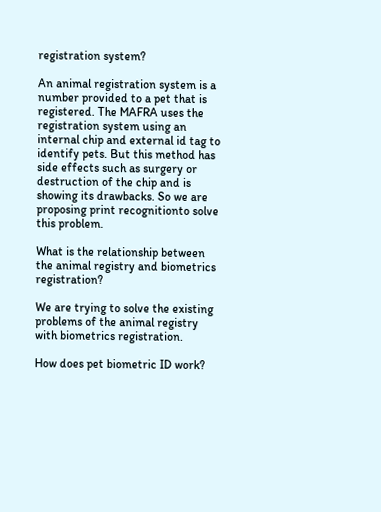registration system?

An animal registration system is a number provided to a pet that is registered. The MAFRA uses the registration system using an internal chip and external id tag to identify pets. But this method has side effects such as surgery or destruction of the chip and is showing its drawbacks. So we are proposing print recognitionto solve this problem.

What is the relationship between the animal registry and biometrics registration?

We are trying to solve the existing problems of the animal registry with biometrics registration.

How does pet biometric ID work?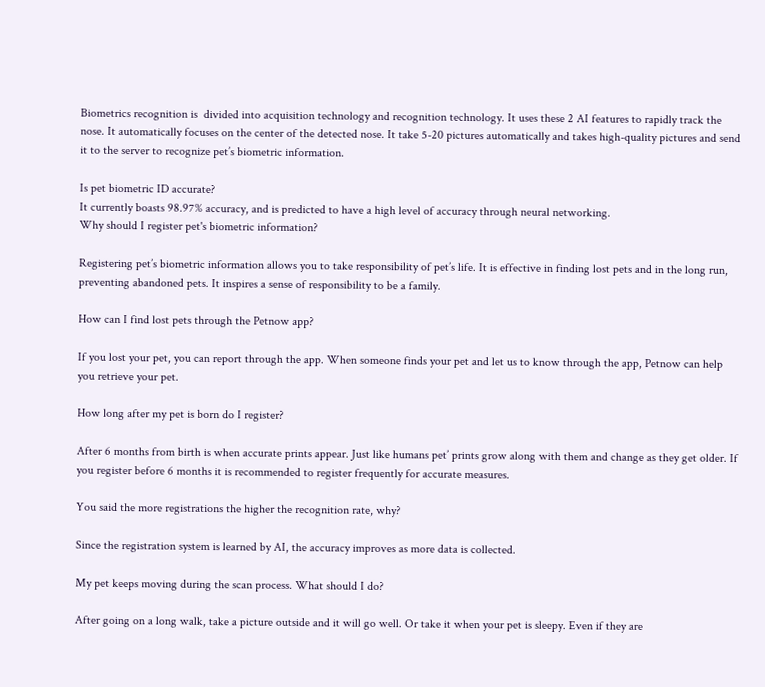Biometrics recognition is  divided into acquisition technology and recognition technology. It uses these 2 AI features to rapidly track the nose. It automatically focuses on the center of the detected nose. It take 5-20 pictures automatically and takes high-quality pictures and send it to the server to recognize pet’s biometric information.

Is pet biometric ID accurate?
It currently boasts 98.97% accuracy, and is predicted to have a high level of accuracy through neural networking.
Why should I register pet's biometric information?

Registering pet’s biometric information allows you to take responsibility of pet’s life. It is effective in finding lost pets and in the long run, preventing abandoned pets. It inspires a sense of responsibility to be a family.

How can I find lost pets through the Petnow app?

If you lost your pet, you can report through the app. When someone finds your pet and let us to know through the app, Petnow can help you retrieve your pet.

How long after my pet is born do I register?

After 6 months from birth is when accurate prints appear. Just like humans pet’ prints grow along with them and change as they get older. If you register before 6 months it is recommended to register frequently for accurate measures.

You said the more registrations the higher the recognition rate, why?

Since the registration system is learned by AI, the accuracy improves as more data is collected.

My pet keeps moving during the scan process. What should I do?

After going on a long walk, take a picture outside and it will go well. Or take it when your pet is sleepy. Even if they are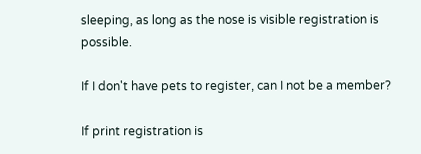sleeping, as long as the nose is visible registration is possible.

If I don't have pets to register, can I not be a member?

If print registration is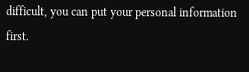difficult, you can put your personal information first.